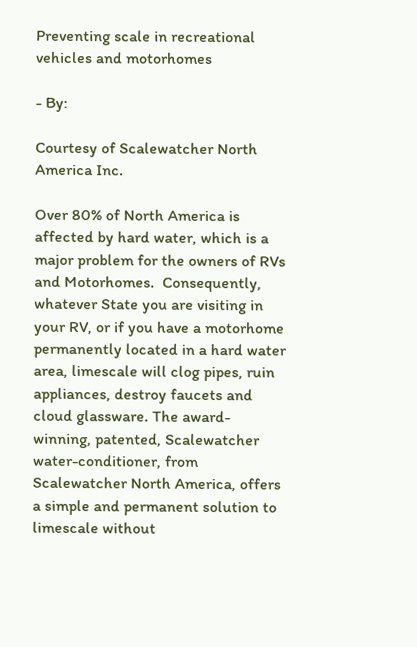Preventing scale in recreational vehicles and motorhomes

- By:

Courtesy of Scalewatcher North America Inc.

Over 80% of North America is affected by hard water, which is a major problem for the owners of RVs and Motorhomes.  Consequently, whatever State you are visiting in your RV, or if you have a motorhome permanently located in a hard water area, limescale will clog pipes, ruin appliances, destroy faucets and cloud glassware. The award-winning, patented, Scalewatcher water-conditioner, from Scalewatcher North America, offers a simple and permanent solution to limescale without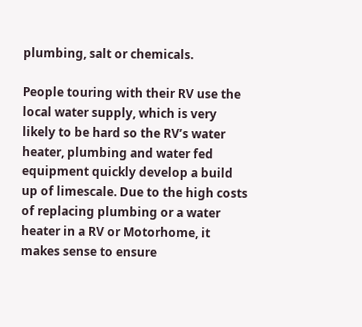plumbing, salt or chemicals.

People touring with their RV use the local water supply, which is very likely to be hard so the RV’s water heater, plumbing and water fed equipment quickly develop a build up of limescale. Due to the high costs of replacing plumbing or a water heater in a RV or Motorhome, it makes sense to ensure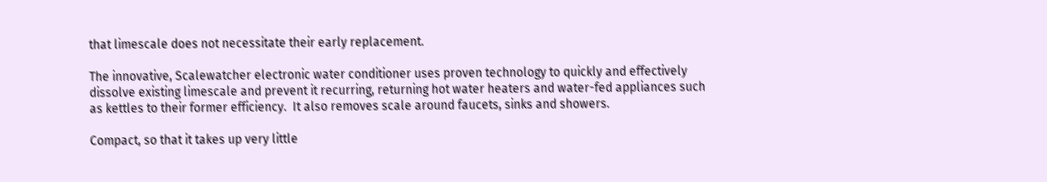that limescale does not necessitate their early replacement.

The innovative, Scalewatcher electronic water conditioner uses proven technology to quickly and effectively dissolve existing limescale and prevent it recurring, returning hot water heaters and water-fed appliances such as kettles to their former efficiency.  It also removes scale around faucets, sinks and showers.

Compact, so that it takes up very little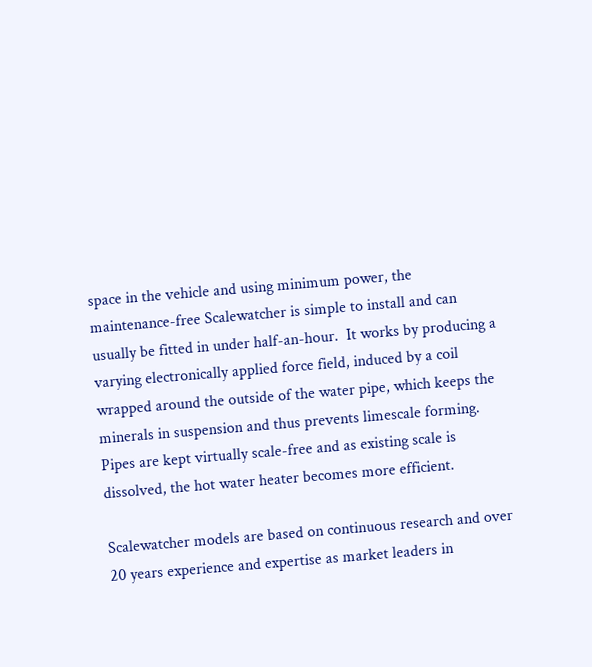space in the vehicle and using minimum power, the maintenance-free Scalewatcher is simple to install and can usually be fitted in under half-an-hour.  It works by producing a varying electronically applied force field, induced by a coil wrapped around the outside of the water pipe, which keeps the minerals in suspension and thus prevents limescale forming. Pipes are kept virtually scale-free and as existing scale is dissolved, the hot water heater becomes more efficient.

Scalewatcher models are based on continuous research and over 20 years experience and expertise as market leaders in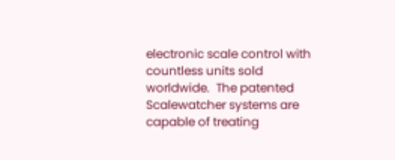electronic scale control with countless units sold worldwide.  The patented Scalewatcher systems are capable of treating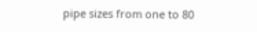pipe sizes from one to 80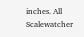inches. All Scalewatcher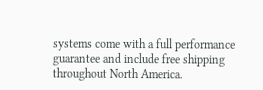systems come with a full performance guarantee and include free shipping throughout North America.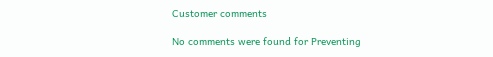Customer comments

No comments were found for Preventing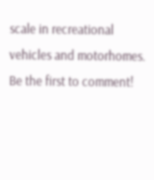scale in recreational vehicles and motorhomes. Be the first to comment!